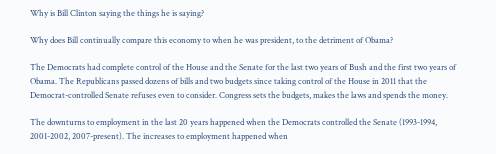Why is Bill Clinton saying the things he is saying?

Why does Bill continually compare this economy to when he was president, to the detriment of Obama?

The Democrats had complete control of the House and the Senate for the last two years of Bush and the first two years of Obama. The Republicans passed dozens of bills and two budgets since taking control of the House in 2011 that the Democrat-controlled Senate refuses even to consider. Congress sets the budgets, makes the laws and spends the money.

The downturns to employment in the last 20 years happened when the Democrats controlled the Senate (1993-1994, 2001-2002, 2007-present). The increases to employment happened when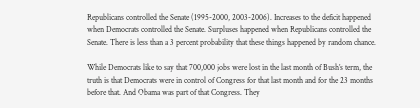Republicans controlled the Senate (1995-2000, 2003-2006). Increases to the deficit happened when Democrats controlled the Senate. Surpluses happened when Republicans controlled the Senate. There is less than a 3 percent probability that these things happened by random chance.

While Democrats like to say that 700,000 jobs were lost in the last month of Bush’s term, the truth is that Democrats were in control of Congress for that last month and for the 23 months before that. And Obama was part of that Congress. They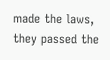made the laws, they passed the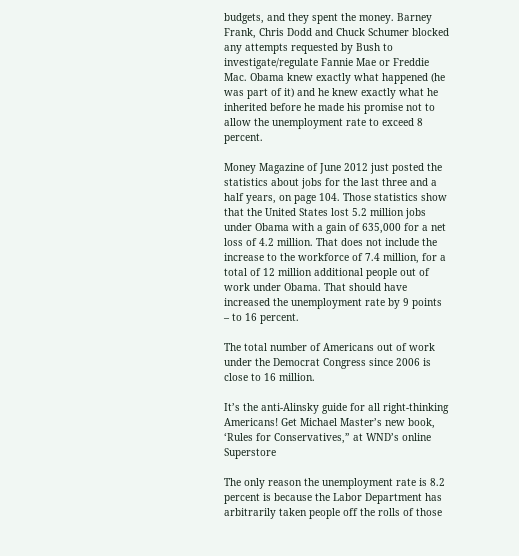budgets, and they spent the money. Barney Frank, Chris Dodd and Chuck Schumer blocked any attempts requested by Bush to investigate/regulate Fannie Mae or Freddie Mac. Obama knew exactly what happened (he was part of it) and he knew exactly what he inherited before he made his promise not to allow the unemployment rate to exceed 8 percent.

Money Magazine of June 2012 just posted the statistics about jobs for the last three and a half years, on page 104. Those statistics show that the United States lost 5.2 million jobs under Obama with a gain of 635,000 for a net loss of 4.2 million. That does not include the increase to the workforce of 7.4 million, for a total of 12 million additional people out of work under Obama. That should have increased the unemployment rate by 9 points – to 16 percent.

The total number of Americans out of work under the Democrat Congress since 2006 is close to 16 million.

It’s the anti-Alinsky guide for all right-thinking Americans! Get Michael Master’s new book, ‘Rules for Conservatives,” at WND’s online Superstore

The only reason the unemployment rate is 8.2 percent is because the Labor Department has arbitrarily taken people off the rolls of those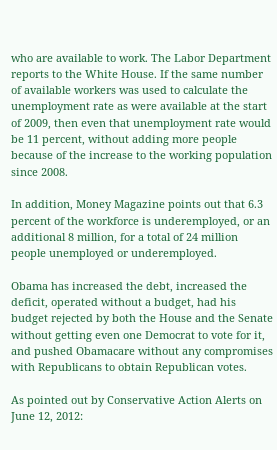who are available to work. The Labor Department reports to the White House. If the same number of available workers was used to calculate the unemployment rate as were available at the start of 2009, then even that unemployment rate would be 11 percent, without adding more people because of the increase to the working population since 2008.

In addition, Money Magazine points out that 6.3 percent of the workforce is underemployed, or an additional 8 million, for a total of 24 million people unemployed or underemployed.

Obama has increased the debt, increased the deficit, operated without a budget, had his budget rejected by both the House and the Senate without getting even one Democrat to vote for it, and pushed Obamacare without any compromises with Republicans to obtain Republican votes.

As pointed out by Conservative Action Alerts on June 12, 2012: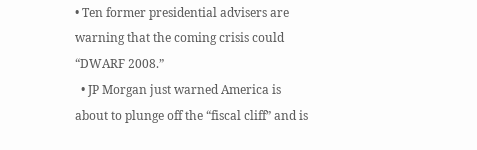• Ten former presidential advisers are warning that the coming crisis could “DWARF 2008.”
  • JP Morgan just warned America is about to plunge off the “fiscal cliff” and is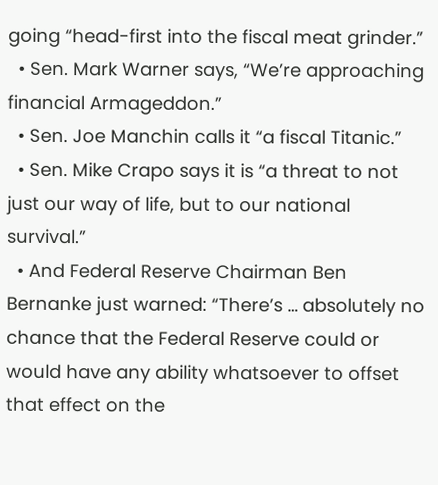going “head-first into the fiscal meat grinder.”
  • Sen. Mark Warner says, “We’re approaching financial Armageddon.”
  • Sen. Joe Manchin calls it “a fiscal Titanic.”
  • Sen. Mike Crapo says it is “a threat to not just our way of life, but to our national survival.”
  • And Federal Reserve Chairman Ben Bernanke just warned: “There’s … absolutely no chance that the Federal Reserve could or would have any ability whatsoever to offset that effect on the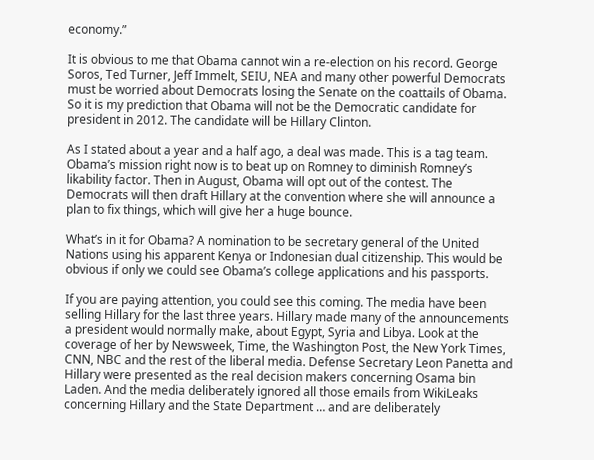economy.”

It is obvious to me that Obama cannot win a re-election on his record. George Soros, Ted Turner, Jeff Immelt, SEIU, NEA and many other powerful Democrats must be worried about Democrats losing the Senate on the coattails of Obama. So it is my prediction that Obama will not be the Democratic candidate for president in 2012. The candidate will be Hillary Clinton.

As I stated about a year and a half ago, a deal was made. This is a tag team. Obama’s mission right now is to beat up on Romney to diminish Romney’s likability factor. Then in August, Obama will opt out of the contest. The Democrats will then draft Hillary at the convention where she will announce a plan to fix things, which will give her a huge bounce.

What’s in it for Obama? A nomination to be secretary general of the United Nations using his apparent Kenya or Indonesian dual citizenship. This would be obvious if only we could see Obama’s college applications and his passports.

If you are paying attention, you could see this coming. The media have been selling Hillary for the last three years. Hillary made many of the announcements a president would normally make, about Egypt, Syria and Libya. Look at the coverage of her by Newsweek, Time, the Washington Post, the New York Times, CNN, NBC and the rest of the liberal media. Defense Secretary Leon Panetta and Hillary were presented as the real decision makers concerning Osama bin Laden. And the media deliberately ignored all those emails from WikiLeaks concerning Hillary and the State Department … and are deliberately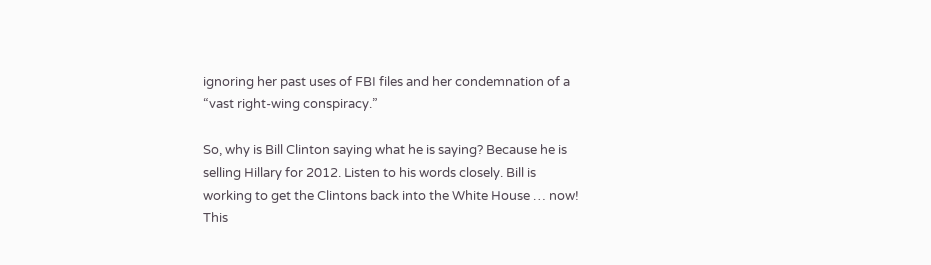ignoring her past uses of FBI files and her condemnation of a “vast right-wing conspiracy.”

So, why is Bill Clinton saying what he is saying? Because he is selling Hillary for 2012. Listen to his words closely. Bill is working to get the Clintons back into the White House … now! This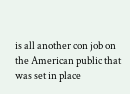is all another con job on the American public that was set in place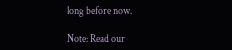long before now.

Note: Read our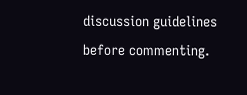discussion guidelines before commenting.